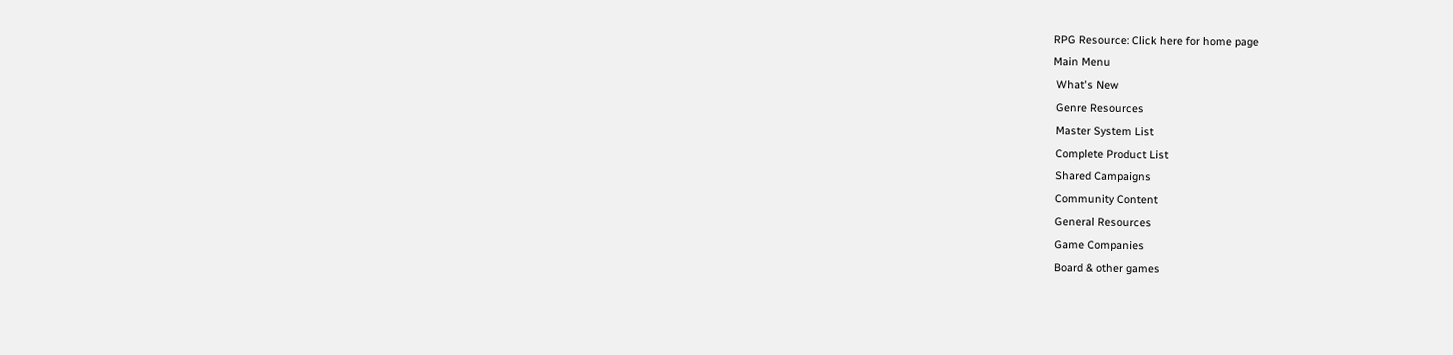RPG Resource: Click here for home page
Main Menu
 What's New
 Genre Resources
 Master System List
 Complete Product List
 Shared Campaigns
 Community Content
 General Resources
 Game Companies
 Board & other games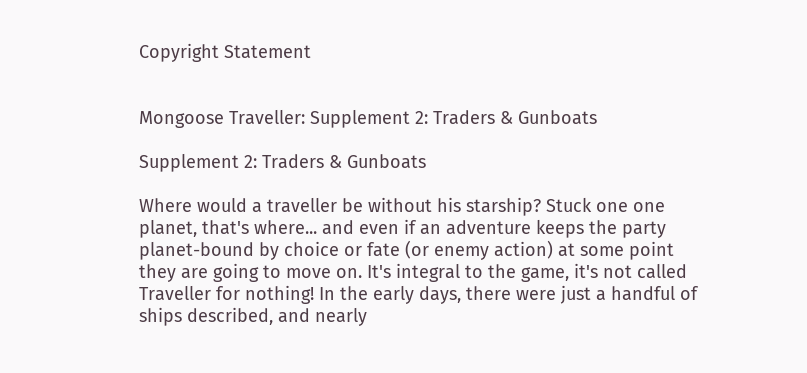Copyright Statement


Mongoose Traveller: Supplement 2: Traders & Gunboats

Supplement 2: Traders & Gunboats

Where would a traveller be without his starship? Stuck one one planet, that's where... and even if an adventure keeps the party planet-bound by choice or fate (or enemy action) at some point they are going to move on. It's integral to the game, it's not called Traveller for nothing! In the early days, there were just a handful of ships described, and nearly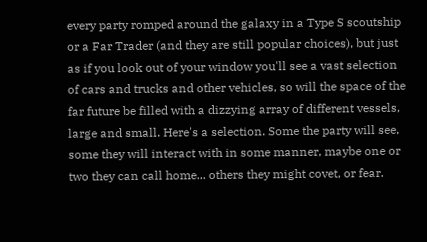every party romped around the galaxy in a Type S scoutship or a Far Trader (and they are still popular choices), but just as if you look out of your window you'll see a vast selection of cars and trucks and other vehicles, so will the space of the far future be filled with a dizzying array of different vessels, large and small. Here's a selection. Some the party will see, some they will interact with in some manner, maybe one or two they can call home... others they might covet, or fear.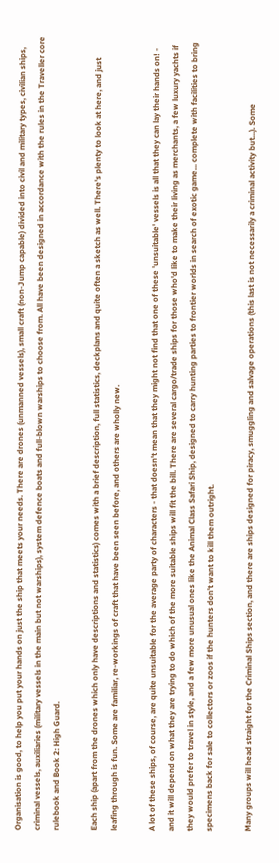Organisation is good, to help you put your hands on just the ship that meets your needs. There are drones (unmanned vessels), small craft (non-Jump capable) divided into civil and military types, civilian ships, criminal vessels, auxiliaries (military vessels in the main but not warships), system defence boats and full-blown warships to choose from. All have been designed in accordance with the rules in the Traveller core rulebook and Book 2: High Guard.

Each ship (apart from the drones which only have descriptions and statistics) comes with a brief description, full statistics, deckplans and quite often a sketch as well. There's plenty to look at here, and just leafing through is fun. Some are familiar, re-workings of craft that have been seen before, and others are wholly new.

A lot of these ships, of course, are quite unsuitable for the average party of characters - that doesn't mean that they might not find that one of these 'unsuitable' vessels is all that they can lay their hands on! - and it will depend on what they are trying to do which of the more suitable ships will fit the bill. There are several cargo/trade ships for those who'd like to make their living as merchants, a few luxury yachts if they would prefer to travel in style, and a few more unusual ones like the Animal Class Safari Ship, designed to carry hunting parties to frontier worlds in search of exotic game... complete with facilities to bring specimens back for sale to collectors or zoos if the hunters don't want to kill them outright.

Many groups will head straight for the Criminal Ships section, and there are ships designed for piracy, smuggling and salvage operations (this last is not necessarily a criminal activity but...). Some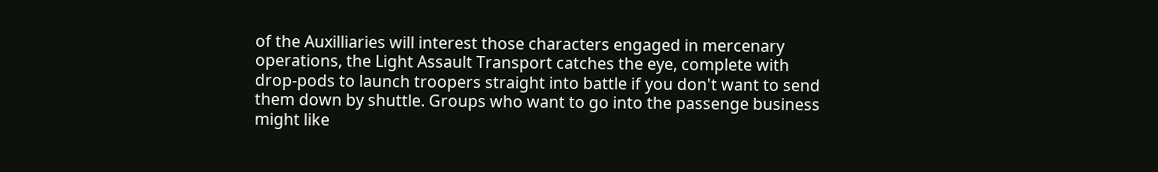of the Auxilliaries will interest those characters engaged in mercenary operations, the Light Assault Transport catches the eye, complete with drop-pods to launch troopers straight into battle if you don't want to send them down by shuttle. Groups who want to go into the passenge business might like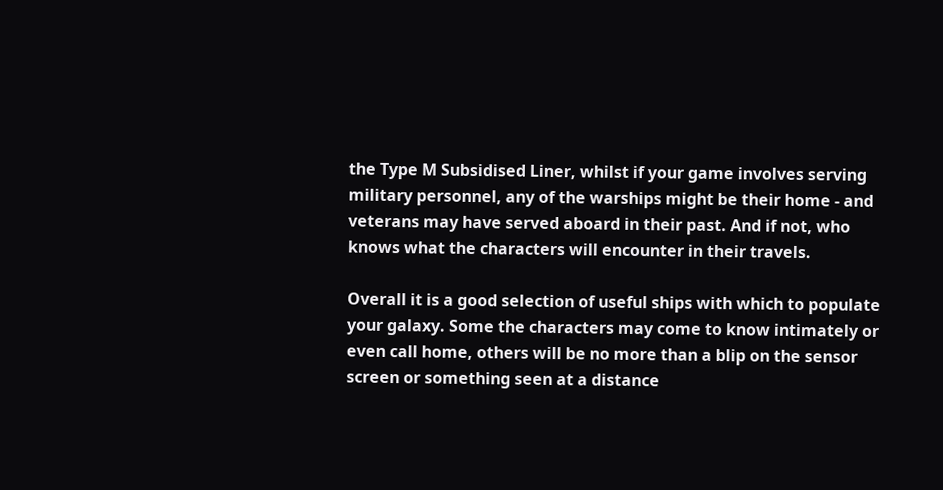the Type M Subsidised Liner, whilst if your game involves serving military personnel, any of the warships might be their home - and veterans may have served aboard in their past. And if not, who knows what the characters will encounter in their travels.

Overall it is a good selection of useful ships with which to populate your galaxy. Some the characters may come to know intimately or even call home, others will be no more than a blip on the sensor screen or something seen at a distance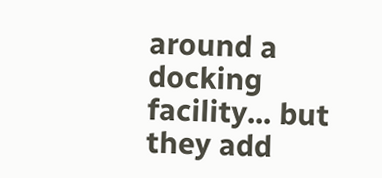around a docking facility... but they add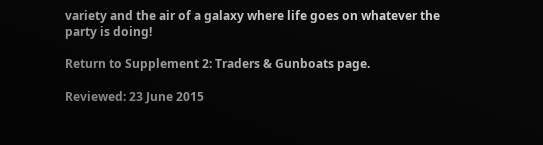variety and the air of a galaxy where life goes on whatever the party is doing!

Return to Supplement 2: Traders & Gunboats page.

Reviewed: 23 June 2015